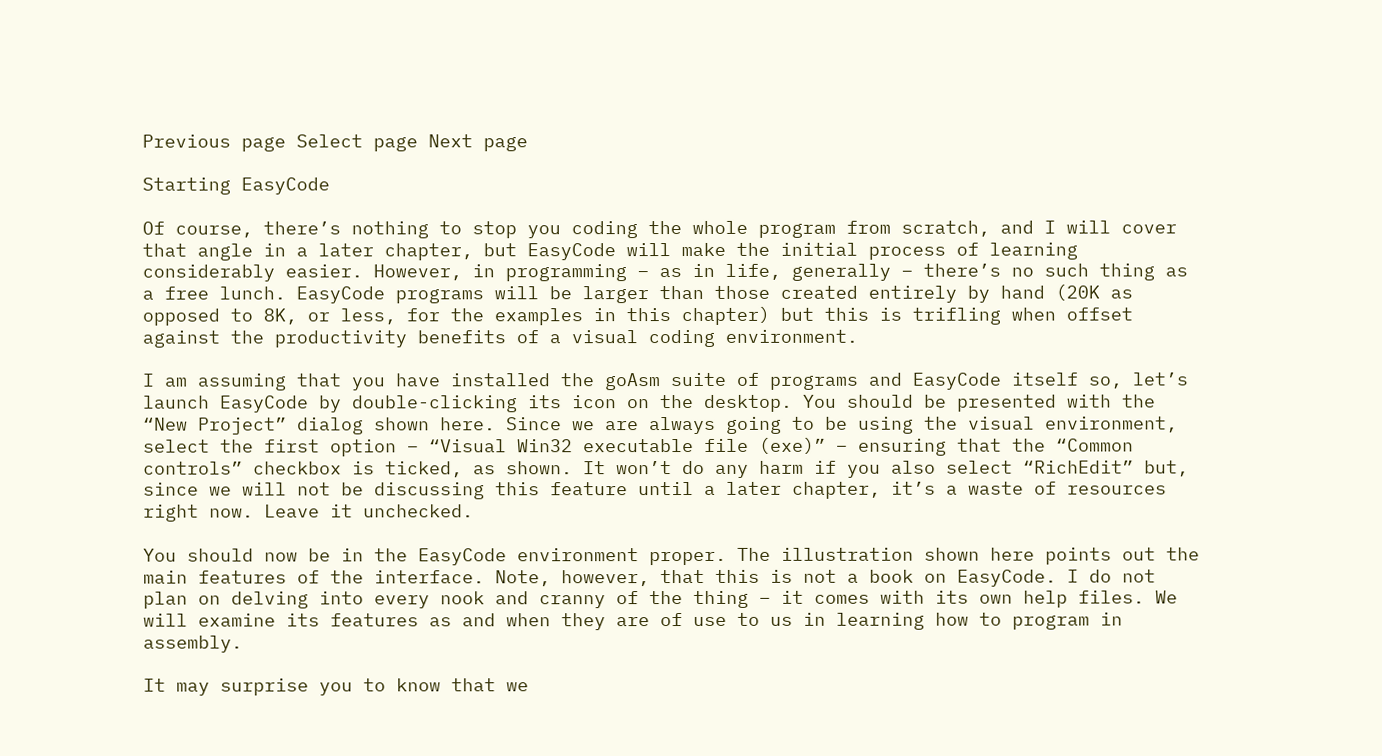Previous page Select page Next page

Starting EasyCode

Of course, there’s nothing to stop you coding the whole program from scratch, and I will cover that angle in a later chapter, but EasyCode will make the initial process of learning considerably easier. However, in programming – as in life, generally – there’s no such thing as a free lunch. EasyCode programs will be larger than those created entirely by hand (20K as opposed to 8K, or less, for the examples in this chapter) but this is trifling when offset against the productivity benefits of a visual coding environment.

I am assuming that you have installed the goAsm suite of programs and EasyCode itself so, let’s launch EasyCode by double-clicking its icon on the desktop. You should be presented with the “New Project” dialog shown here. Since we are always going to be using the visual environment, select the first option – “Visual Win32 executable file (exe)” – ensuring that the “Common controls” checkbox is ticked, as shown. It won’t do any harm if you also select “RichEdit” but, since we will not be discussing this feature until a later chapter, it’s a waste of resources right now. Leave it unchecked.

You should now be in the EasyCode environment proper. The illustration shown here points out the main features of the interface. Note, however, that this is not a book on EasyCode. I do not plan on delving into every nook and cranny of the thing – it comes with its own help files. We will examine its features as and when they are of use to us in learning how to program in assembly.

It may surprise you to know that we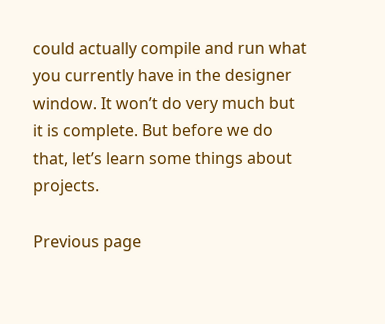could actually compile and run what you currently have in the designer window. It won’t do very much but it is complete. But before we do that, let’s learn some things about projects.

Previous page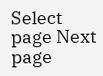Select page Next page